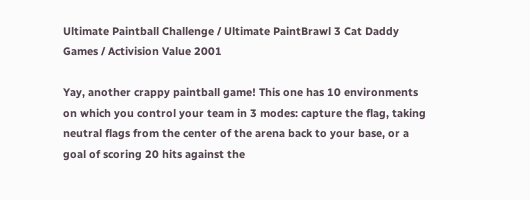Ultimate Paintball Challenge / Ultimate PaintBrawl 3 Cat Daddy Games / Activision Value 2001

Yay, another crappy paintball game! This one has 10 environments on which you control your team in 3 modes: capture the flag, taking neutral flags from the center of the arena back to your base, or a goal of scoring 20 hits against the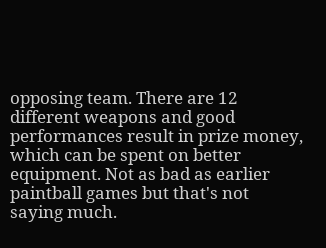opposing team. There are 12 different weapons and good performances result in prize money, which can be spent on better equipment. Not as bad as earlier paintball games but that's not saying much.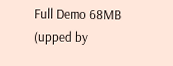Full Demo 68MB (upped by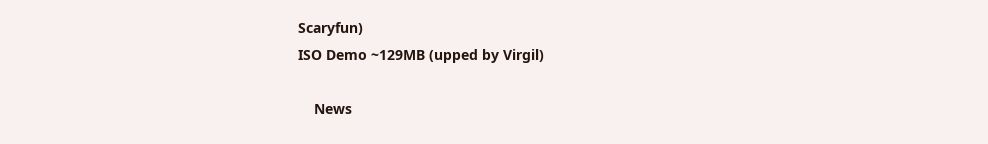Scaryfun)
ISO Demo ~129MB (upped by Virgil)

    News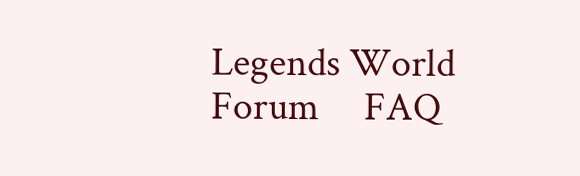Legends World Forum     FAQ